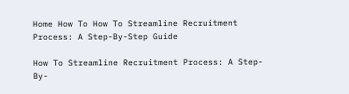Home How To How To Streamline Recruitment Process: A Step-By-Step Guide

How To Streamline Recruitment Process: A Step-By-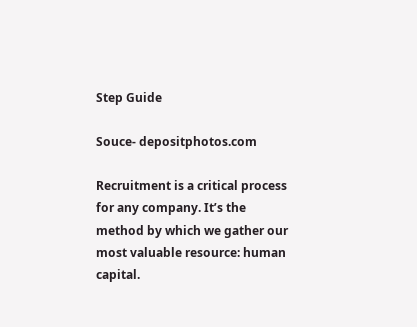Step Guide

Souce- depositphotos.com

Recruitment is a critical process for any company. It’s the method by which we gather our most valuable resource: human capital.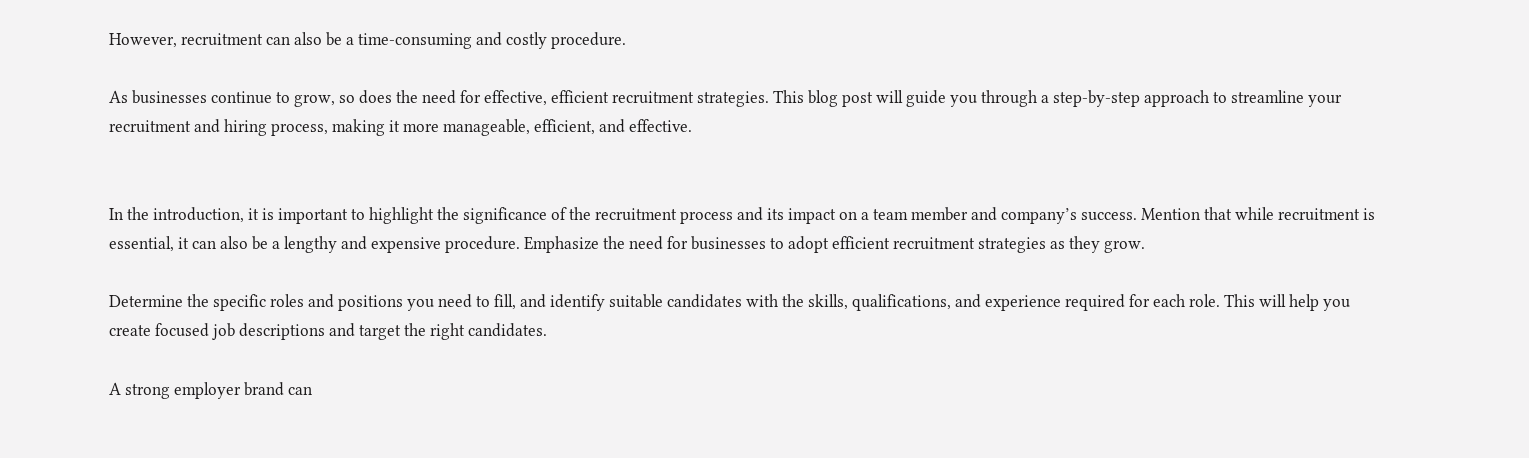However, recruitment can also be a time-consuming and costly procedure.

As businesses continue to grow, so does the need for effective, efficient recruitment strategies. This blog post will guide you through a step-by-step approach to streamline your recruitment and hiring process, making it more manageable, efficient, and effective.


In the introduction, it is important to highlight the significance of the recruitment process and its impact on a team member and company’s success. Mention that while recruitment is essential, it can also be a lengthy and expensive procedure. Emphasize the need for businesses to adopt efficient recruitment strategies as they grow.

Determine the specific roles and positions you need to fill, and identify suitable candidates with the skills, qualifications, and experience required for each role. This will help you create focused job descriptions and target the right candidates.

A strong employer brand can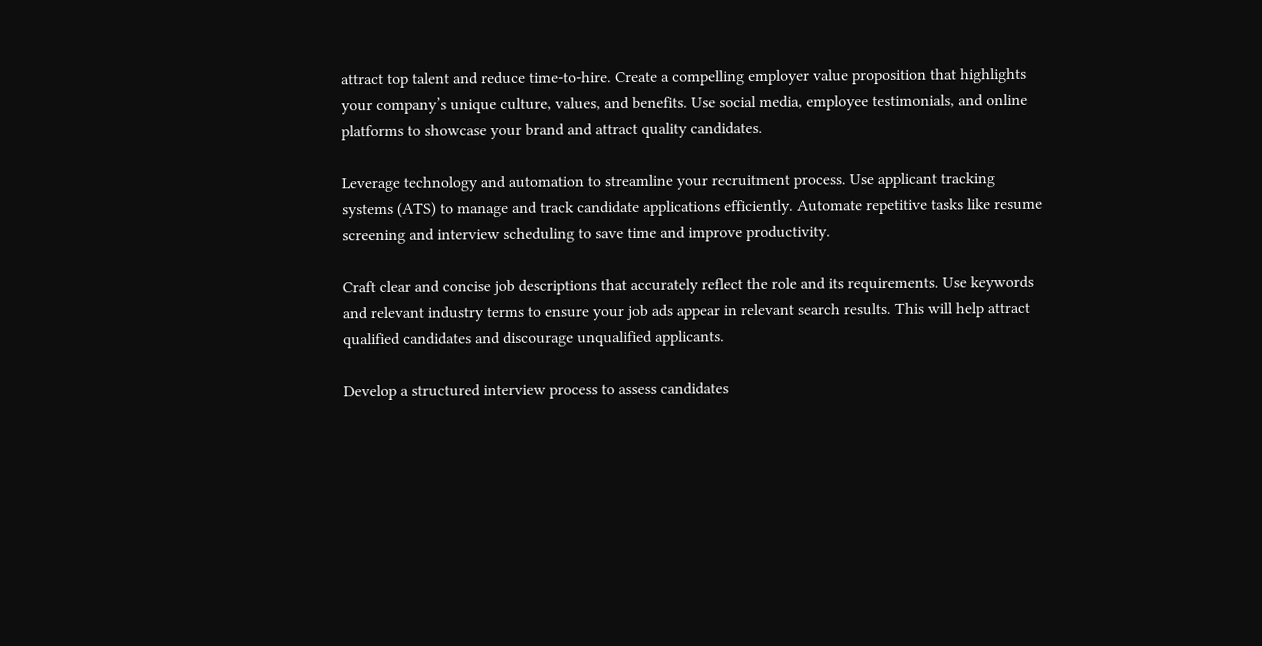attract top talent and reduce time-to-hire. Create a compelling employer value proposition that highlights your company’s unique culture, values, and benefits. Use social media, employee testimonials, and online platforms to showcase your brand and attract quality candidates.

Leverage technology and automation to streamline your recruitment process. Use applicant tracking systems (ATS) to manage and track candidate applications efficiently. Automate repetitive tasks like resume screening and interview scheduling to save time and improve productivity.

Craft clear and concise job descriptions that accurately reflect the role and its requirements. Use keywords and relevant industry terms to ensure your job ads appear in relevant search results. This will help attract qualified candidates and discourage unqualified applicants.

Develop a structured interview process to assess candidates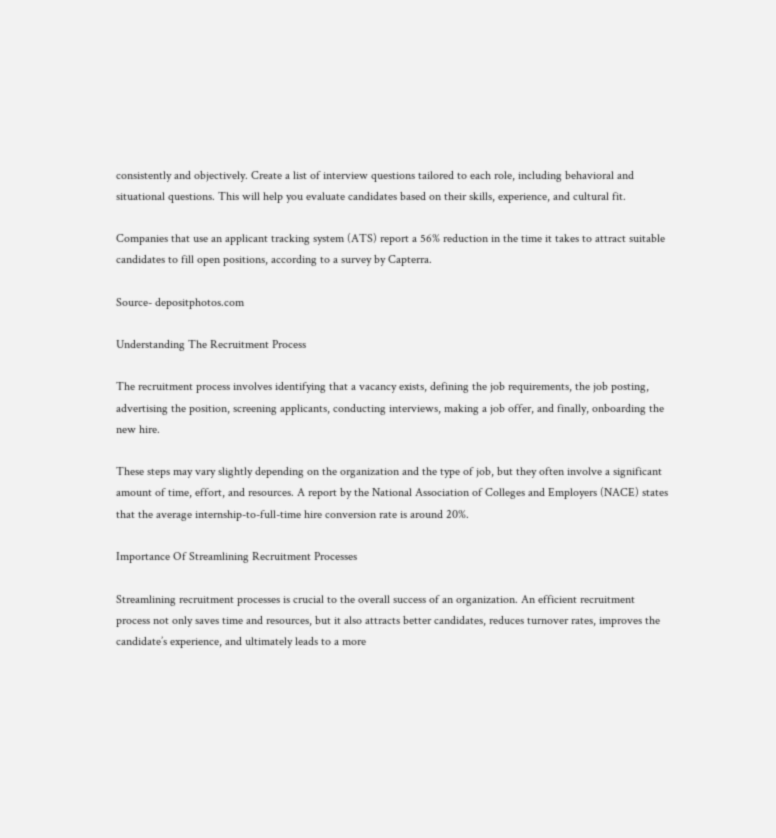consistently and objectively. Create a list of interview questions tailored to each role, including behavioral and situational questions. This will help you evaluate candidates based on their skills, experience, and cultural fit.

Companies that use an applicant tracking system (ATS) report a 56% reduction in the time it takes to attract suitable candidates to fill open positions, according to a survey by Capterra.

Source- depositphotos.com

Understanding The Recruitment Process

The recruitment process involves identifying that a vacancy exists, defining the job requirements, the job posting, advertising the position, screening applicants, conducting interviews, making a job offer, and finally, onboarding the new hire.

These steps may vary slightly depending on the organization and the type of job, but they often involve a significant amount of time, effort, and resources. A report by the National Association of Colleges and Employers (NACE) states that the average internship-to-full-time hire conversion rate is around 20%.

Importance Of Streamlining Recruitment Processes

Streamlining recruitment processes is crucial to the overall success of an organization. An efficient recruitment process not only saves time and resources, but it also attracts better candidates, reduces turnover rates, improves the candidate’s experience, and ultimately leads to a more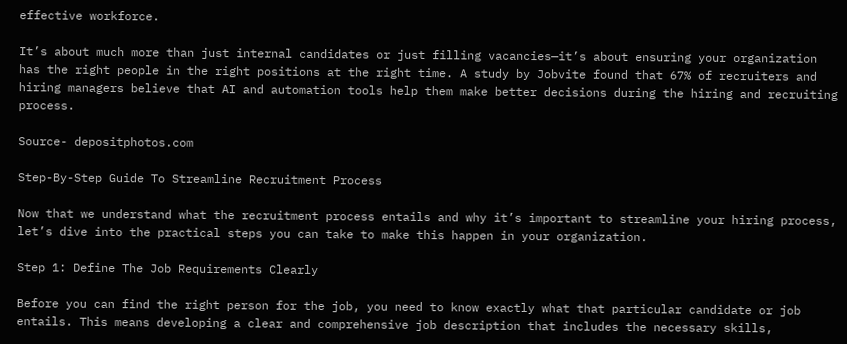effective workforce.

It’s about much more than just internal candidates or just filling vacancies—it’s about ensuring your organization has the right people in the right positions at the right time. A study by Jobvite found that 67% of recruiters and hiring managers believe that AI and automation tools help them make better decisions during the hiring and recruiting process.

Source- depositphotos.com

Step-By-Step Guide To Streamline Recruitment Process

Now that we understand what the recruitment process entails and why it’s important to streamline your hiring process, let’s dive into the practical steps you can take to make this happen in your organization.

Step 1: Define The Job Requirements Clearly

Before you can find the right person for the job, you need to know exactly what that particular candidate or job entails. This means developing a clear and comprehensive job description that includes the necessary skills,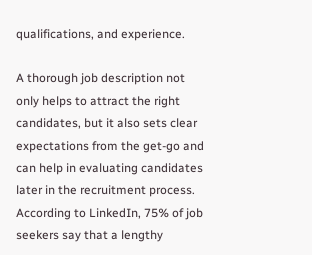qualifications, and experience.

A thorough job description not only helps to attract the right candidates, but it also sets clear expectations from the get-go and can help in evaluating candidates later in the recruitment process. According to LinkedIn, 75% of job seekers say that a lengthy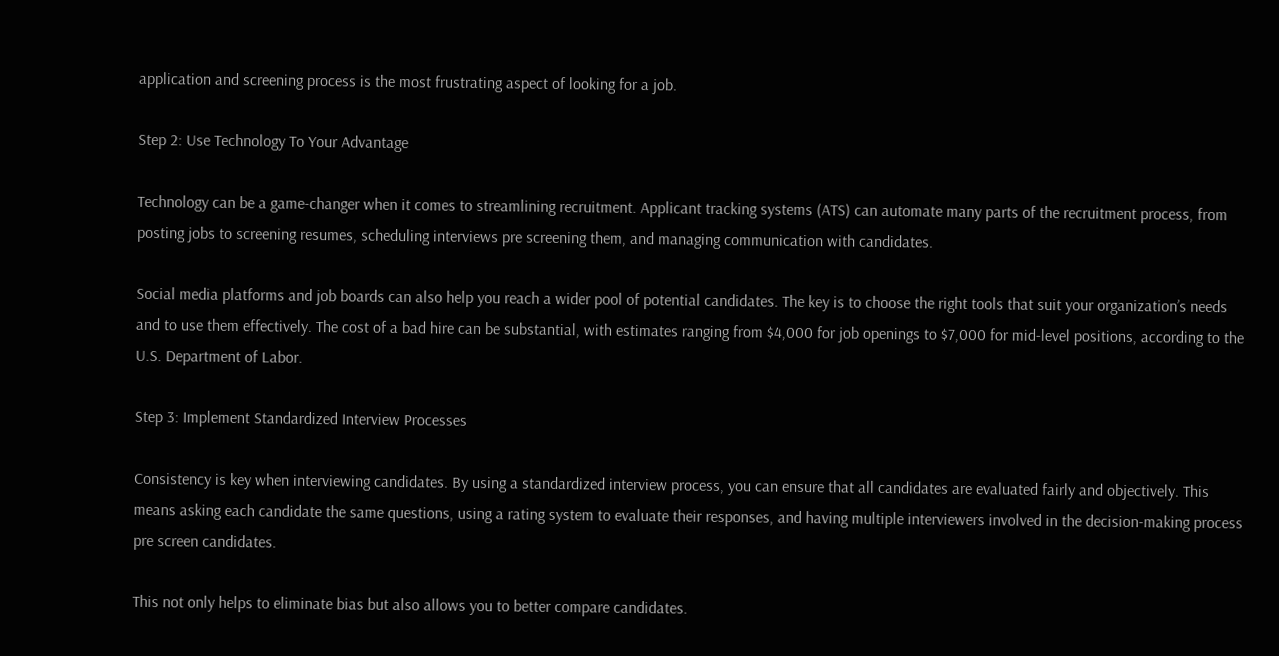application and screening process is the most frustrating aspect of looking for a job.

Step 2: Use Technology To Your Advantage

Technology can be a game-changer when it comes to streamlining recruitment. Applicant tracking systems (ATS) can automate many parts of the recruitment process, from posting jobs to screening resumes, scheduling interviews pre screening them, and managing communication with candidates.

Social media platforms and job boards can also help you reach a wider pool of potential candidates. The key is to choose the right tools that suit your organization’s needs and to use them effectively. The cost of a bad hire can be substantial, with estimates ranging from $4,000 for job openings to $7,000 for mid-level positions, according to the U.S. Department of Labor.

Step 3: Implement Standardized Interview Processes

Consistency is key when interviewing candidates. By using a standardized interview process, you can ensure that all candidates are evaluated fairly and objectively. This means asking each candidate the same questions, using a rating system to evaluate their responses, and having multiple interviewers involved in the decision-making process pre screen candidates.

This not only helps to eliminate bias but also allows you to better compare candidates.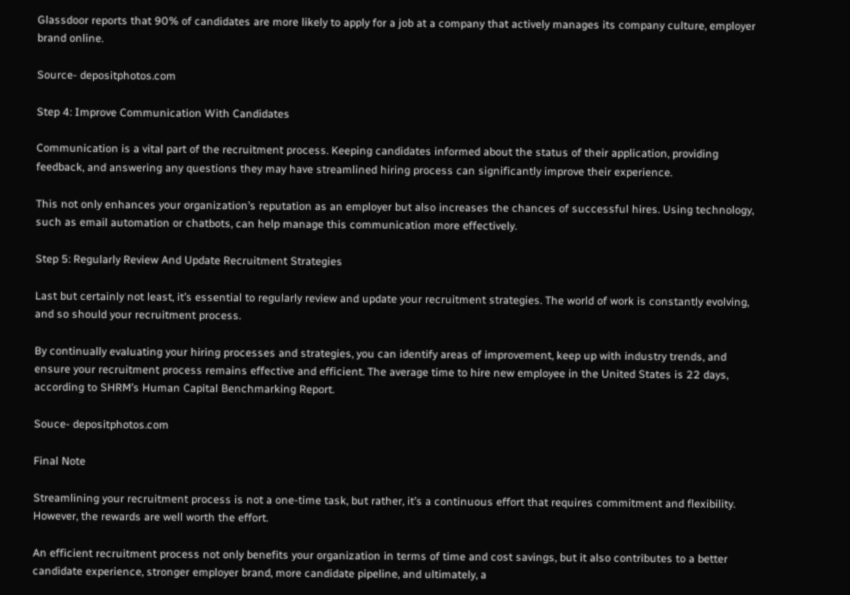Glassdoor reports that 90% of candidates are more likely to apply for a job at a company that actively manages its company culture, employer brand online.

Source- depositphotos.com

Step 4: Improve Communication With Candidates

Communication is a vital part of the recruitment process. Keeping candidates informed about the status of their application, providing feedback, and answering any questions they may have streamlined hiring process can significantly improve their experience.

This not only enhances your organization’s reputation as an employer but also increases the chances of successful hires. Using technology, such as email automation or chatbots, can help manage this communication more effectively.

Step 5: Regularly Review And Update Recruitment Strategies

Last but certainly not least, it’s essential to regularly review and update your recruitment strategies. The world of work is constantly evolving, and so should your recruitment process.

By continually evaluating your hiring processes and strategies, you can identify areas of improvement, keep up with industry trends, and ensure your recruitment process remains effective and efficient. The average time to hire new employee in the United States is 22 days, according to SHRM’s Human Capital Benchmarking Report.

Souce- depositphotos.com

Final Note

Streamlining your recruitment process is not a one-time task, but rather, it’s a continuous effort that requires commitment and flexibility. However, the rewards are well worth the effort.

An efficient recruitment process not only benefits your organization in terms of time and cost savings, but it also contributes to a better candidate experience, stronger employer brand, more candidate pipeline, and ultimately, a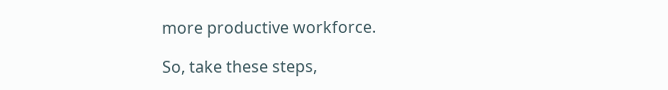more productive workforce.

So, take these steps,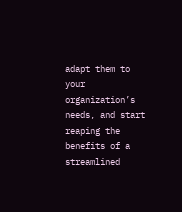adapt them to your organization’s needs, and start reaping the benefits of a streamlined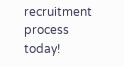recruitment process today!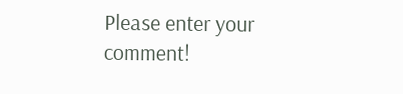Please enter your comment!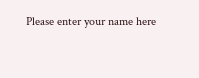Please enter your name here